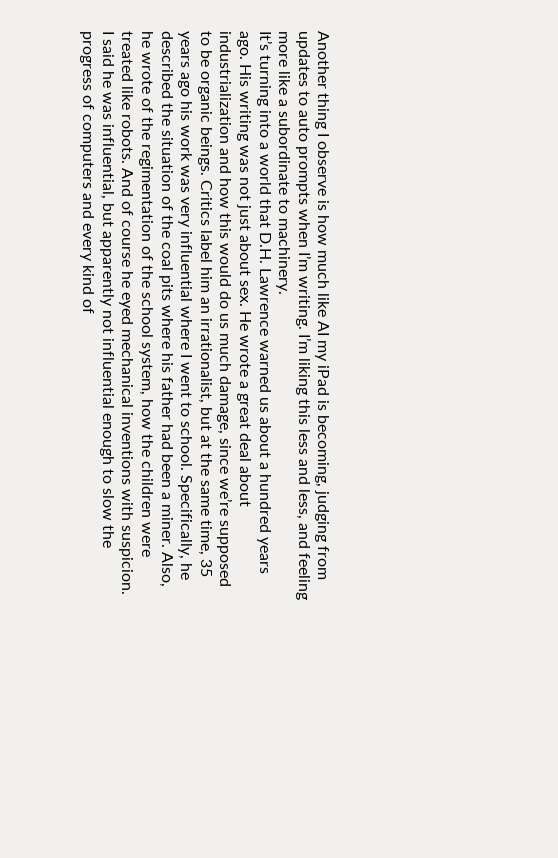Another thing I observe is how much like AI my iPad is becoming, judging from updates to auto prompts when I’m writing. I’m liking this less and less, and feeling more like a subordinate to machinery.
It’s turning into a world that D.H. Lawrence warned us about a hundred years ago. His writing was not just about sex. He wrote a great deal about industrialization and how this would do us much damage, since we’re supposed to be organic beings. Critics label him an irrationalist, but at the same time, 35 years ago his work was very influential where I went to school. Specifically, he described the situation of the coal pits where his father had been a miner. Also, he wrote of the regimentation of the school system, how the children were treated like robots. And of course he eyed mechanical inventions with suspicion.
I said he was influential, but apparently not influential enough to slow the progress of computers and every kind of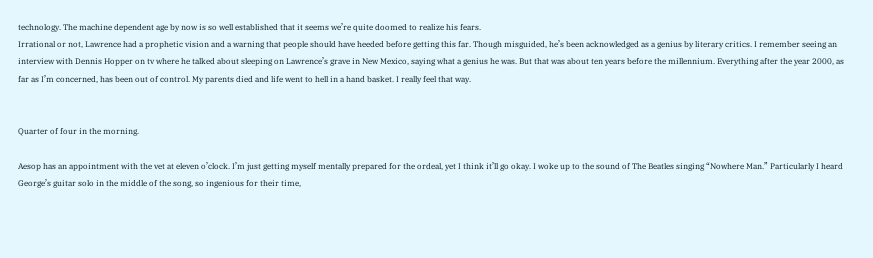technology. The machine dependent age by now is so well established that it seems we’re quite doomed to realize his fears.
Irrational or not, Lawrence had a prophetic vision and a warning that people should have heeded before getting this far. Though misguided, he’s been acknowledged as a genius by literary critics. I remember seeing an interview with Dennis Hopper on tv where he talked about sleeping on Lawrence’s grave in New Mexico, saying what a genius he was. But that was about ten years before the millennium. Everything after the year 2000, as far as I’m concerned, has been out of control. My parents died and life went to hell in a hand basket. I really feel that way.


Quarter of four in the morning.

Aesop has an appointment with the vet at eleven o’clock. I’m just getting myself mentally prepared for the ordeal, yet I think it’ll go okay. I woke up to the sound of The Beatles singing “Nowhere Man.” Particularly I heard George’s guitar solo in the middle of the song, so ingenious for their time,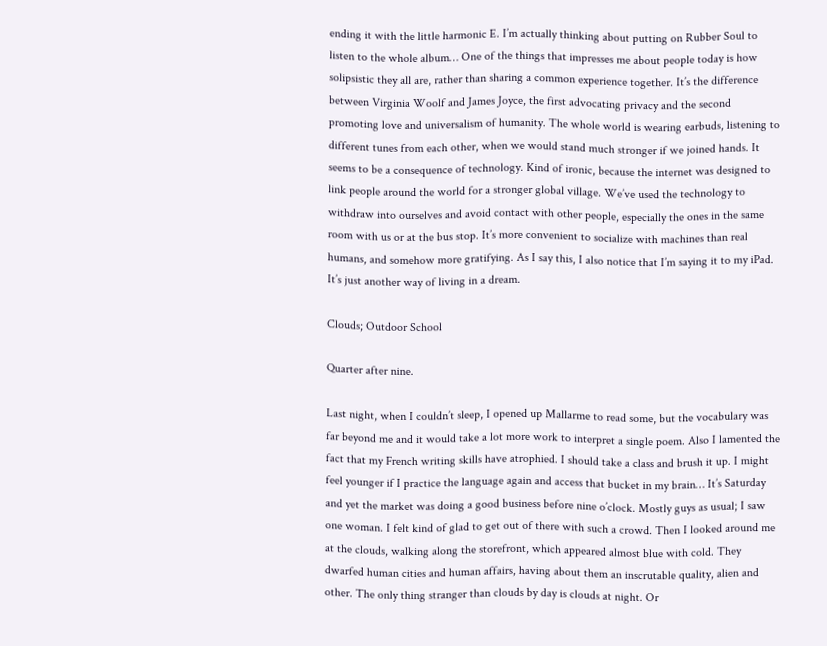ending it with the little harmonic E. I’m actually thinking about putting on Rubber Soul to listen to the whole album… One of the things that impresses me about people today is how solipsistic they all are, rather than sharing a common experience together. It’s the difference between Virginia Woolf and James Joyce, the first advocating privacy and the second promoting love and universalism of humanity. The whole world is wearing earbuds, listening to different tunes from each other, when we would stand much stronger if we joined hands. It seems to be a consequence of technology. Kind of ironic, because the internet was designed to link people around the world for a stronger global village. We’ve used the technology to withdraw into ourselves and avoid contact with other people, especially the ones in the same room with us or at the bus stop. It’s more convenient to socialize with machines than real humans, and somehow more gratifying. As I say this, I also notice that I’m saying it to my iPad. It’s just another way of living in a dream.

Clouds; Outdoor School

Quarter after nine.

Last night, when I couldn’t sleep, I opened up Mallarme to read some, but the vocabulary was far beyond me and it would take a lot more work to interpret a single poem. Also I lamented the fact that my French writing skills have atrophied. I should take a class and brush it up. I might feel younger if I practice the language again and access that bucket in my brain… It’s Saturday and yet the market was doing a good business before nine o’clock. Mostly guys as usual; I saw one woman. I felt kind of glad to get out of there with such a crowd. Then I looked around me at the clouds, walking along the storefront, which appeared almost blue with cold. They dwarfed human cities and human affairs, having about them an inscrutable quality, alien and other. The only thing stranger than clouds by day is clouds at night. Or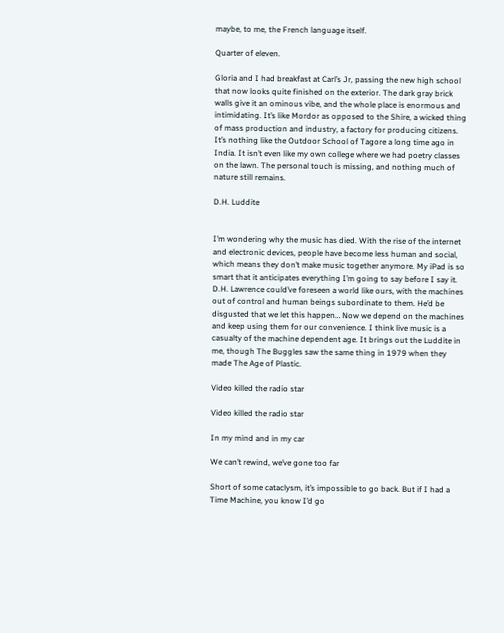maybe, to me, the French language itself.

Quarter of eleven.

Gloria and I had breakfast at Carl’s Jr, passing the new high school that now looks quite finished on the exterior. The dark gray brick walls give it an ominous vibe, and the whole place is enormous and intimidating. It’s like Mordor as opposed to the Shire, a wicked thing of mass production and industry, a factory for producing citizens. It’s nothing like the Outdoor School of Tagore a long time ago in India. It isn’t even like my own college where we had poetry classes on the lawn. The personal touch is missing, and nothing much of nature still remains.

D.H. Luddite


I’m wondering why the music has died. With the rise of the internet and electronic devices, people have become less human and social, which means they don’t make music together anymore. My iPad is so smart that it anticipates everything I’m going to say before I say it. D.H. Lawrence could’ve foreseen a world like ours, with the machines out of control and human beings subordinate to them. He’d be disgusted that we let this happen… Now we depend on the machines and keep using them for our convenience. I think live music is a casualty of the machine dependent age. It brings out the Luddite in me, though The Buggles saw the same thing in 1979 when they made The Age of Plastic.

Video killed the radio star

Video killed the radio star

In my mind and in my car

We can’t rewind, we’ve gone too far

Short of some cataclysm, it’s impossible to go back. But if I had a Time Machine, you know I’d go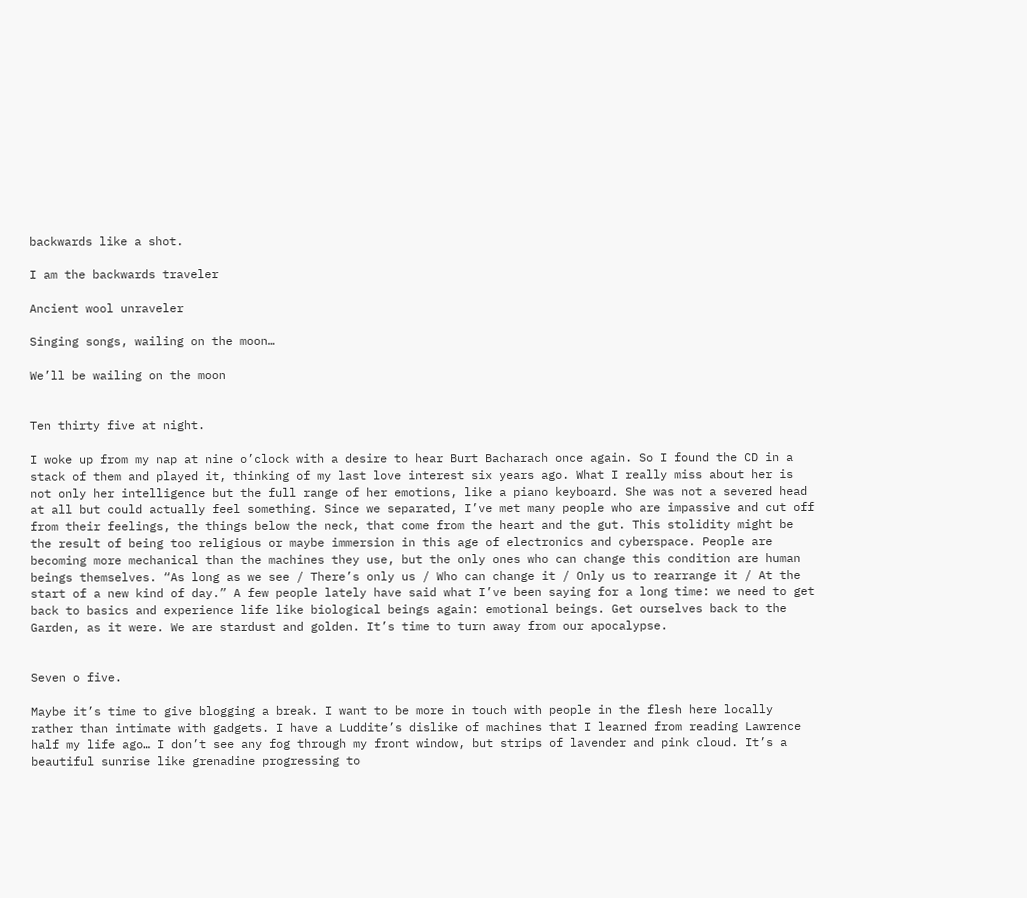backwards like a shot.

I am the backwards traveler

Ancient wool unraveler

Singing songs, wailing on the moon…

We’ll be wailing on the moon


Ten thirty five at night.

I woke up from my nap at nine o’clock with a desire to hear Burt Bacharach once again. So I found the CD in a stack of them and played it, thinking of my last love interest six years ago. What I really miss about her is not only her intelligence but the full range of her emotions, like a piano keyboard. She was not a severed head at all but could actually feel something. Since we separated, I’ve met many people who are impassive and cut off from their feelings, the things below the neck, that come from the heart and the gut. This stolidity might be the result of being too religious or maybe immersion in this age of electronics and cyberspace. People are becoming more mechanical than the machines they use, but the only ones who can change this condition are human beings themselves. “As long as we see / There’s only us / Who can change it / Only us to rearrange it / At the start of a new kind of day.” A few people lately have said what I’ve been saying for a long time: we need to get back to basics and experience life like biological beings again: emotional beings. Get ourselves back to the Garden, as it were. We are stardust and golden. It’s time to turn away from our apocalypse.


Seven o five.

Maybe it’s time to give blogging a break. I want to be more in touch with people in the flesh here locally rather than intimate with gadgets. I have a Luddite’s dislike of machines that I learned from reading Lawrence half my life ago… I don’t see any fog through my front window, but strips of lavender and pink cloud. It’s a beautiful sunrise like grenadine progressing to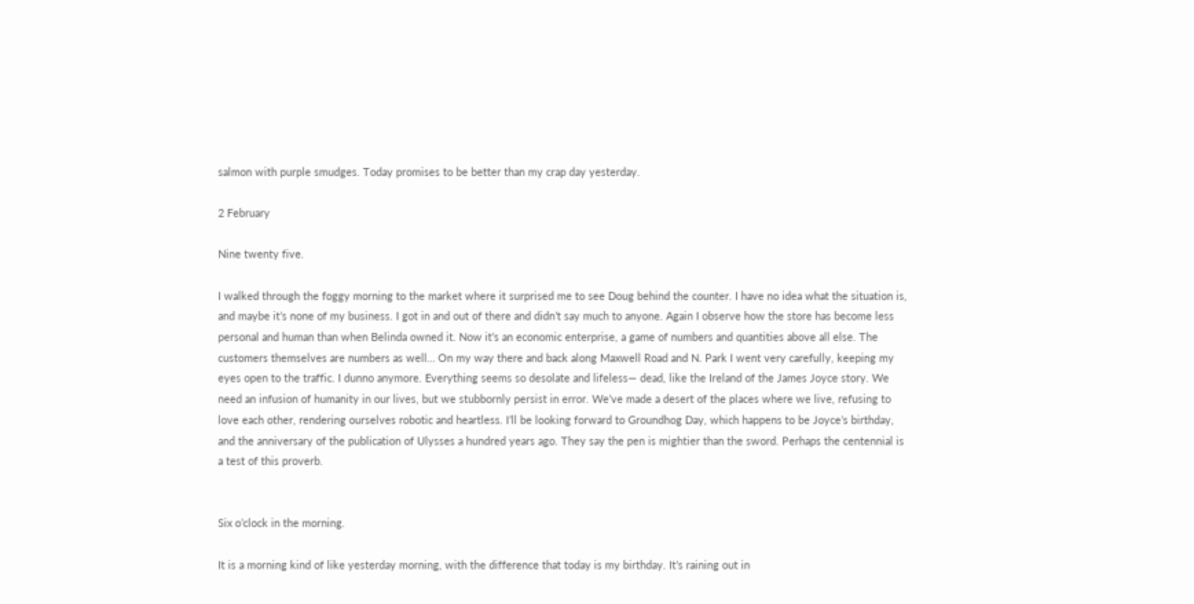salmon with purple smudges. Today promises to be better than my crap day yesterday.

2 February

Nine twenty five.

I walked through the foggy morning to the market where it surprised me to see Doug behind the counter. I have no idea what the situation is, and maybe it’s none of my business. I got in and out of there and didn’t say much to anyone. Again I observe how the store has become less personal and human than when Belinda owned it. Now it’s an economic enterprise, a game of numbers and quantities above all else. The customers themselves are numbers as well… On my way there and back along Maxwell Road and N. Park I went very carefully, keeping my eyes open to the traffic. I dunno anymore. Everything seems so desolate and lifeless— dead, like the Ireland of the James Joyce story. We need an infusion of humanity in our lives, but we stubbornly persist in error. We’ve made a desert of the places where we live, refusing to love each other, rendering ourselves robotic and heartless. I’ll be looking forward to Groundhog Day, which happens to be Joyce’s birthday, and the anniversary of the publication of Ulysses a hundred years ago. They say the pen is mightier than the sword. Perhaps the centennial is a test of this proverb.


Six o’clock in the morning.

It is a morning kind of like yesterday morning, with the difference that today is my birthday. It’s raining out in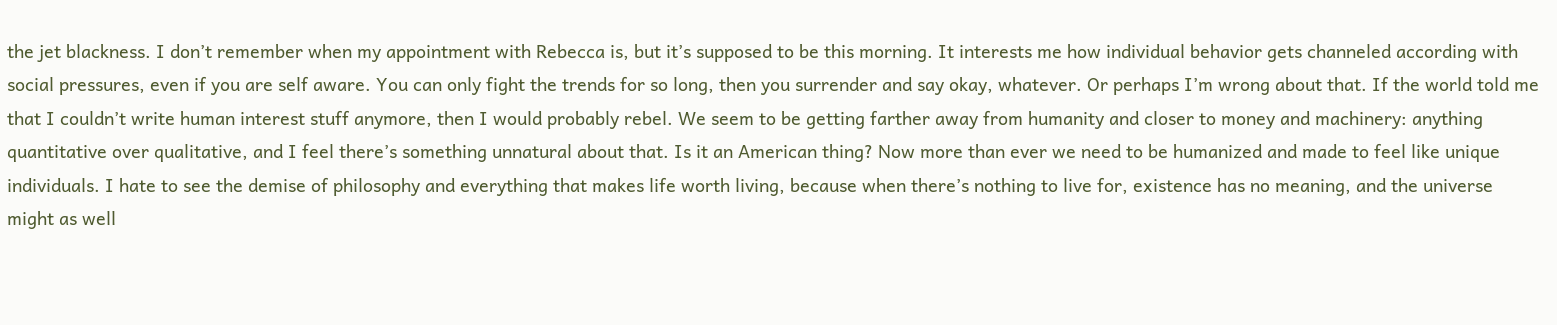the jet blackness. I don’t remember when my appointment with Rebecca is, but it’s supposed to be this morning. It interests me how individual behavior gets channeled according with social pressures, even if you are self aware. You can only fight the trends for so long, then you surrender and say okay, whatever. Or perhaps I’m wrong about that. If the world told me that I couldn’t write human interest stuff anymore, then I would probably rebel. We seem to be getting farther away from humanity and closer to money and machinery: anything quantitative over qualitative, and I feel there’s something unnatural about that. Is it an American thing? Now more than ever we need to be humanized and made to feel like unique individuals. I hate to see the demise of philosophy and everything that makes life worth living, because when there’s nothing to live for, existence has no meaning, and the universe might as well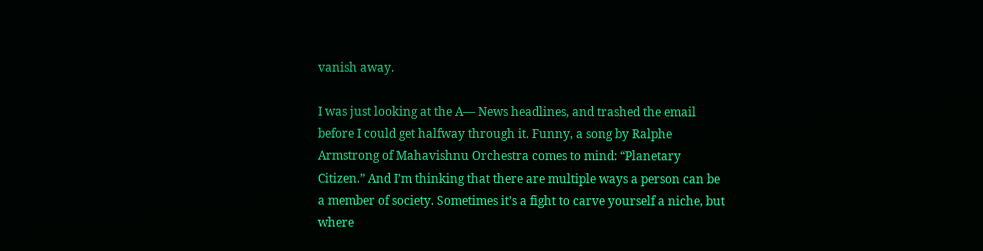vanish away.

I was just looking at the A— News headlines, and trashed the email before I could get halfway through it. Funny, a song by Ralphe Armstrong of Mahavishnu Orchestra comes to mind: “Planetary Citizen.” And I’m thinking that there are multiple ways a person can be a member of society. Sometimes it’s a fight to carve yourself a niche, but where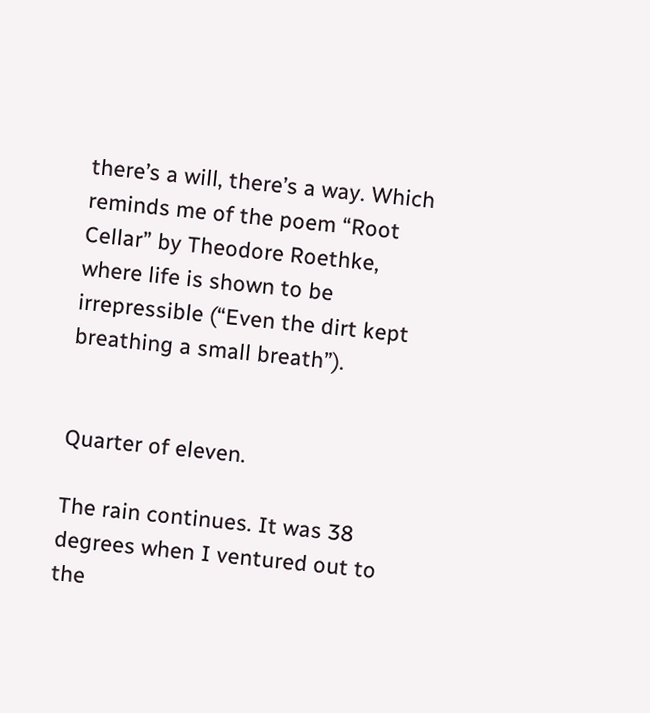there’s a will, there’s a way. Which reminds me of the poem “Root Cellar” by Theodore Roethke, where life is shown to be irrepressible (“Even the dirt kept breathing a small breath”).


Quarter of eleven.

The rain continues. It was 38 degrees when I ventured out to the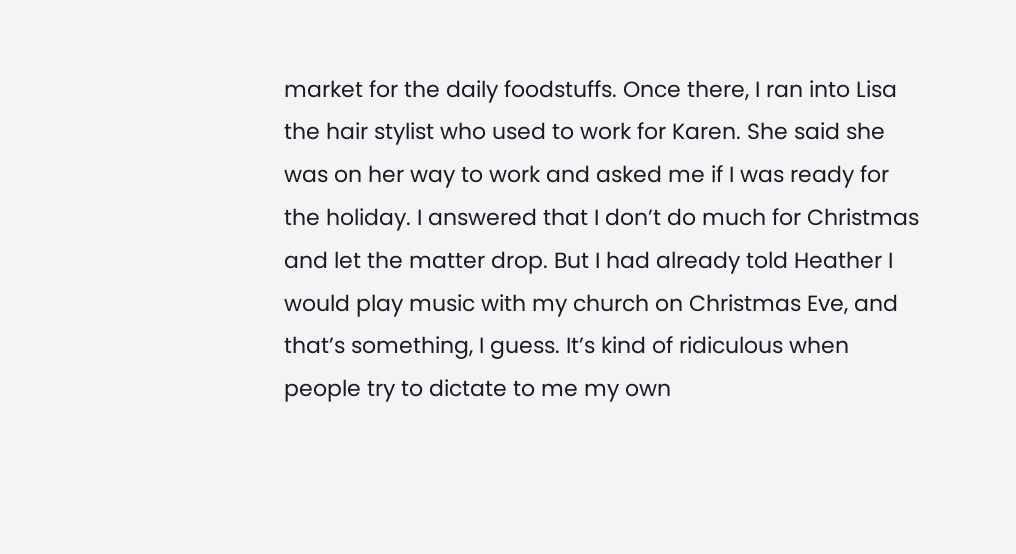market for the daily foodstuffs. Once there, I ran into Lisa the hair stylist who used to work for Karen. She said she was on her way to work and asked me if I was ready for the holiday. I answered that I don’t do much for Christmas and let the matter drop. But I had already told Heather I would play music with my church on Christmas Eve, and that’s something, I guess. It’s kind of ridiculous when people try to dictate to me my own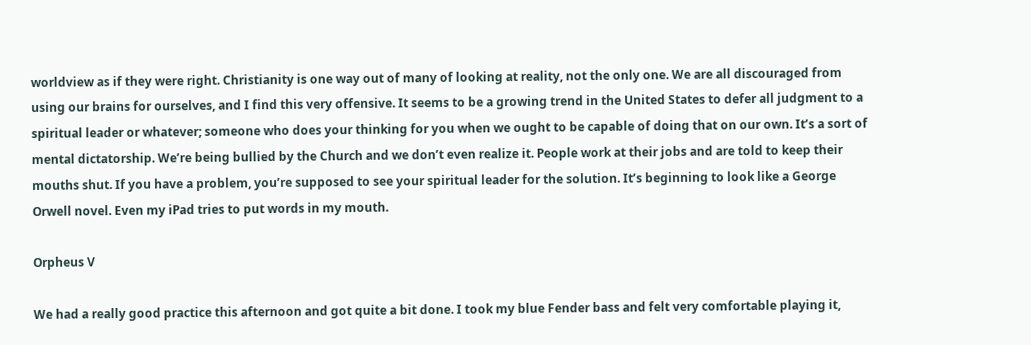worldview as if they were right. Christianity is one way out of many of looking at reality, not the only one. We are all discouraged from using our brains for ourselves, and I find this very offensive. It seems to be a growing trend in the United States to defer all judgment to a spiritual leader or whatever; someone who does your thinking for you when we ought to be capable of doing that on our own. It’s a sort of mental dictatorship. We’re being bullied by the Church and we don’t even realize it. People work at their jobs and are told to keep their mouths shut. If you have a problem, you’re supposed to see your spiritual leader for the solution. It’s beginning to look like a George Orwell novel. Even my iPad tries to put words in my mouth.

Orpheus V

We had a really good practice this afternoon and got quite a bit done. I took my blue Fender bass and felt very comfortable playing it,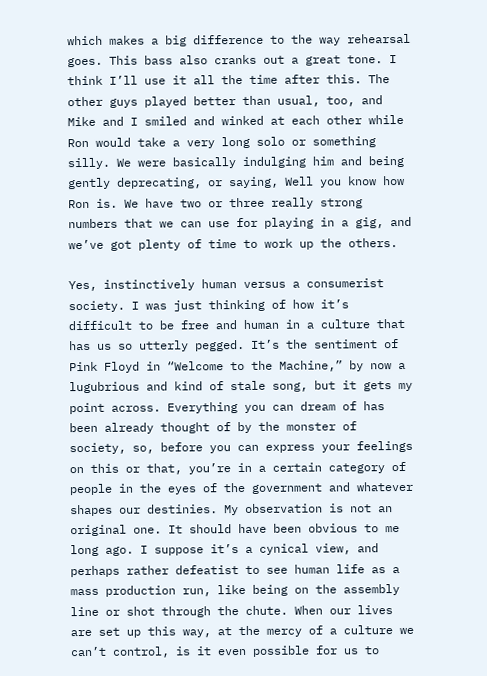which makes a big difference to the way rehearsal goes. This bass also cranks out a great tone. I think I’ll use it all the time after this. The other guys played better than usual, too, and Mike and I smiled and winked at each other while Ron would take a very long solo or something silly. We were basically indulging him and being gently deprecating, or saying, Well you know how Ron is. We have two or three really strong numbers that we can use for playing in a gig, and we’ve got plenty of time to work up the others.

Yes, instinctively human versus a consumerist society. I was just thinking of how it’s difficult to be free and human in a culture that has us so utterly pegged. It’s the sentiment of Pink Floyd in “Welcome to the Machine,” by now a lugubrious and kind of stale song, but it gets my point across. Everything you can dream of has been already thought of by the monster of society, so, before you can express your feelings on this or that, you’re in a certain category of people in the eyes of the government and whatever shapes our destinies. My observation is not an original one. It should have been obvious to me long ago. I suppose it’s a cynical view, and perhaps rather defeatist to see human life as a mass production run, like being on the assembly line or shot through the chute. When our lives are set up this way, at the mercy of a culture we can’t control, is it even possible for us to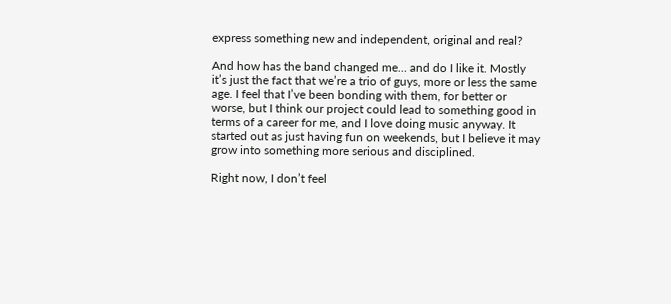express something new and independent, original and real?

And how has the band changed me… and do I like it. Mostly it’s just the fact that we’re a trio of guys, more or less the same age. I feel that I’ve been bonding with them, for better or worse, but I think our project could lead to something good in terms of a career for me, and I love doing music anyway. It started out as just having fun on weekends, but I believe it may grow into something more serious and disciplined.

Right now, I don’t feel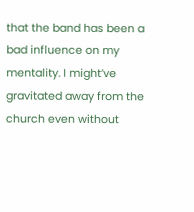that the band has been a bad influence on my mentality. I might’ve gravitated away from the church even without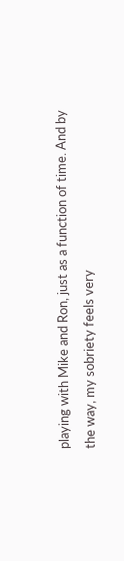playing with Mike and Ron, just as a function of time. And by the way, my sobriety feels very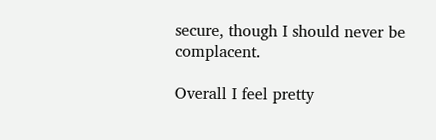secure, though I should never be complacent.

Overall I feel pretty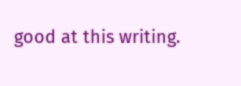good at this writing.